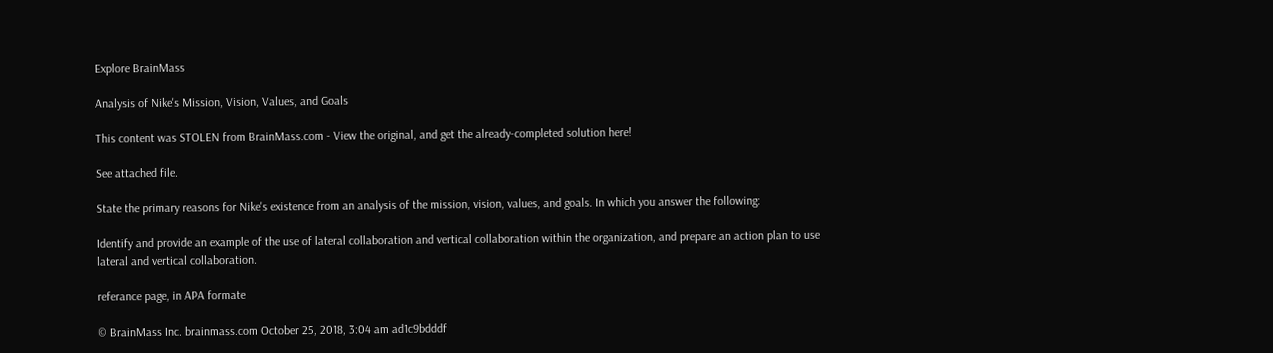Explore BrainMass

Analysis of Nike's Mission, Vision, Values, and Goals

This content was STOLEN from BrainMass.com - View the original, and get the already-completed solution here!

See attached file.

State the primary reasons for Nike's existence from an analysis of the mission, vision, values, and goals. In which you answer the following:

Identify and provide an example of the use of lateral collaboration and vertical collaboration within the organization, and prepare an action plan to use lateral and vertical collaboration.

referance page, in APA formate

© BrainMass Inc. brainmass.com October 25, 2018, 3:04 am ad1c9bdddf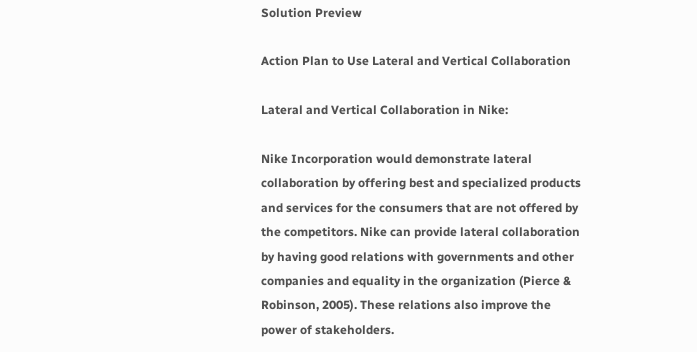Solution Preview

Action Plan to Use Lateral and Vertical Collaboration

Lateral and Vertical Collaboration in Nike:

Nike Incorporation would demonstrate lateral collaboration by offering best and specialized products and services for the consumers that are not offered by the competitors. Nike can provide lateral collaboration by having good relations with governments and other companies and equality in the organization (Pierce & Robinson, 2005). These relations also improve the power of stakeholders.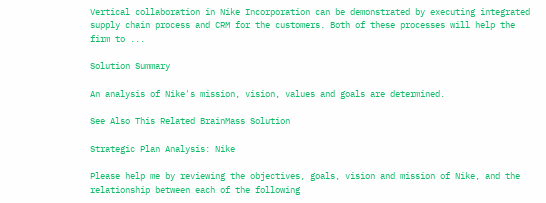Vertical collaboration in Nike Incorporation can be demonstrated by executing integrated supply chain process and CRM for the customers. Both of these processes will help the firm to ...

Solution Summary

An analysis of Nike's mission, vision, values and goals are determined.

See Also This Related BrainMass Solution

Strategic Plan Analysis: Nike

Please help me by reviewing the objectives, goals, vision and mission of Nike, and the relationship between each of the following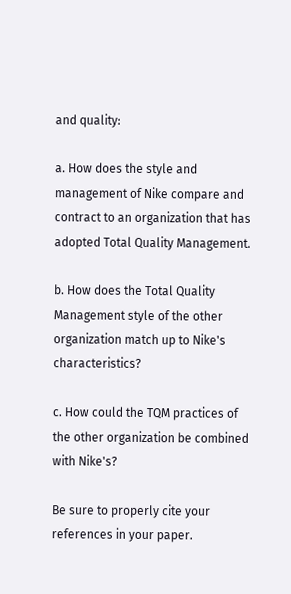and quality:

a. How does the style and management of Nike compare and contract to an organization that has adopted Total Quality Management.

b. How does the Total Quality Management style of the other organization match up to Nike's characteristics?

c. How could the TQM practices of the other organization be combined with Nike's?

Be sure to properly cite your references in your paper.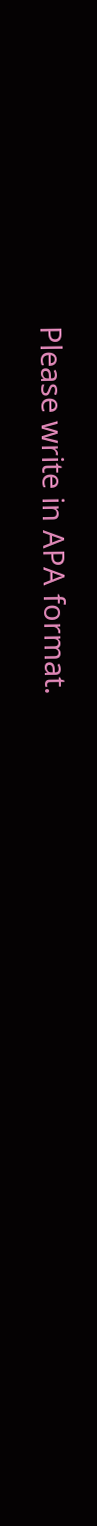Please write in APA format.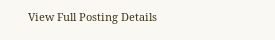View Full Posting Details